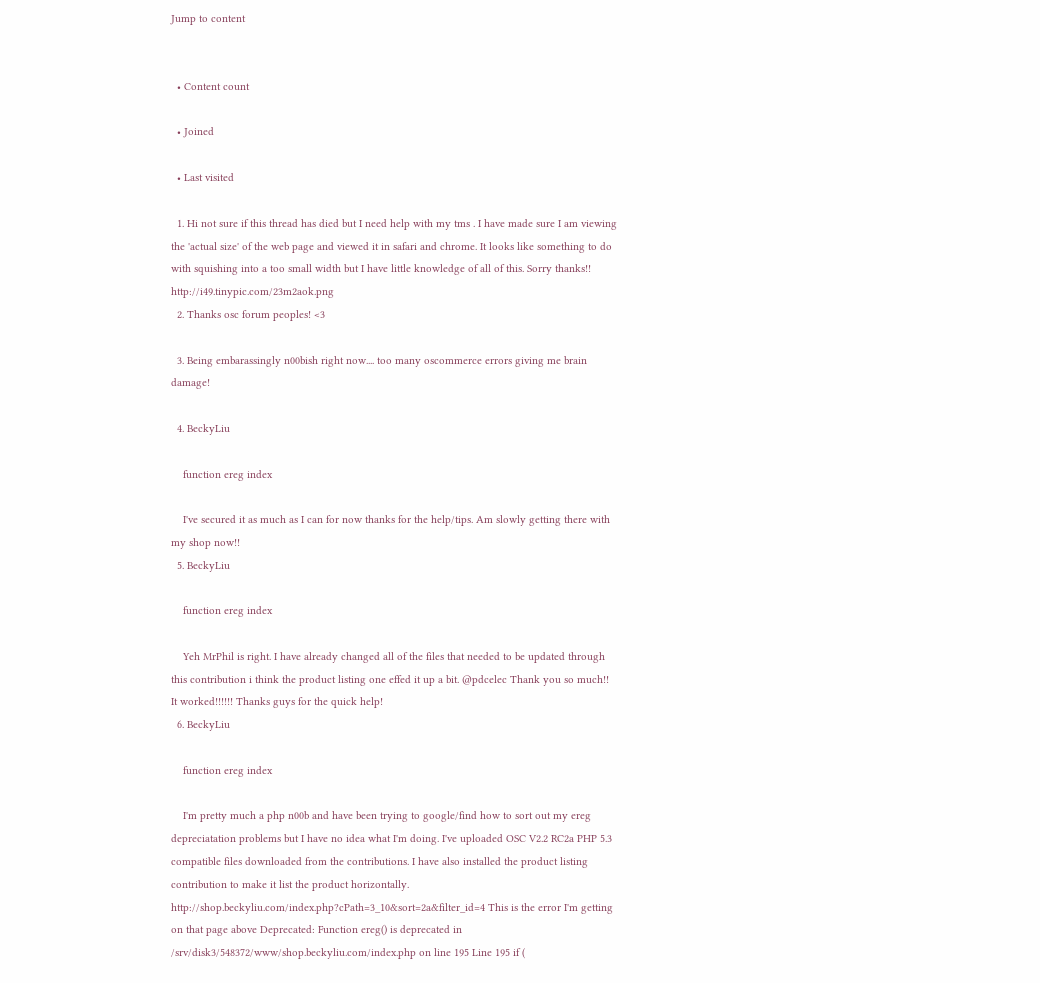Jump to content


  • Content count

  • Joined

  • Last visited

  1. Hi not sure if this thread has died but I need help with my tms . I have made sure I am viewing the 'actual size' of the web page and viewed it in safari and chrome. It looks like something to do with squishing into a too small width but I have little knowledge of all of this. Sorry thanks!! http://i49.tinypic.com/23m2aok.png
  2. Thanks osc forum peoples! <3

  3. Being embarassingly n00bish right now.... too many oscommerce errors giving me brain damage!

  4. BeckyLiu

    function ereg index

    I've secured it as much as I can for now thanks for the help/tips. Am slowly getting there with my shop now!!
  5. BeckyLiu

    function ereg index

    Yeh MrPhil is right. I have already changed all of the files that needed to be updated through this contribution i think the product listing one effed it up a bit. @pdcelec Thank you so much!! It worked!!!!!! Thanks guys for the quick help!
  6. BeckyLiu

    function ereg index

    I'm pretty much a php n00b and have been trying to google/find how to sort out my ereg depreciatation problems but I have no idea what I'm doing. I've uploaded OSC V2.2 RC2a PHP 5.3 compatible files downloaded from the contributions. I have also installed the product listing contribution to make it list the product horizontally. http://shop.beckyliu.com/index.php?cPath=3_10&sort=2a&filter_id=4 This is the error I'm getting on that page above Deprecated: Function ereg() is deprecated in /srv/disk3/548372/www/shop.beckyliu.com/index.php on line 195 Line 195 if (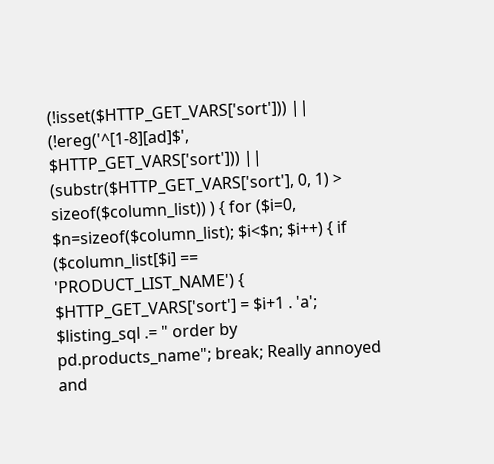(!isset($HTTP_GET_VARS['sort'])) || (!ereg('^[1-8][ad]$', $HTTP_GET_VARS['sort'])) || (substr($HTTP_GET_VARS['sort'], 0, 1) > sizeof($column_list)) ) { for ($i=0, $n=sizeof($column_list); $i<$n; $i++) { if ($column_list[$i] == 'PRODUCT_LIST_NAME') { $HTTP_GET_VARS['sort'] = $i+1 . 'a'; $listing_sql .= " order by pd.products_name"; break; Really annoyed and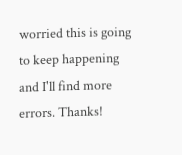worried this is going to keep happening and I'll find more errors. Thanks!